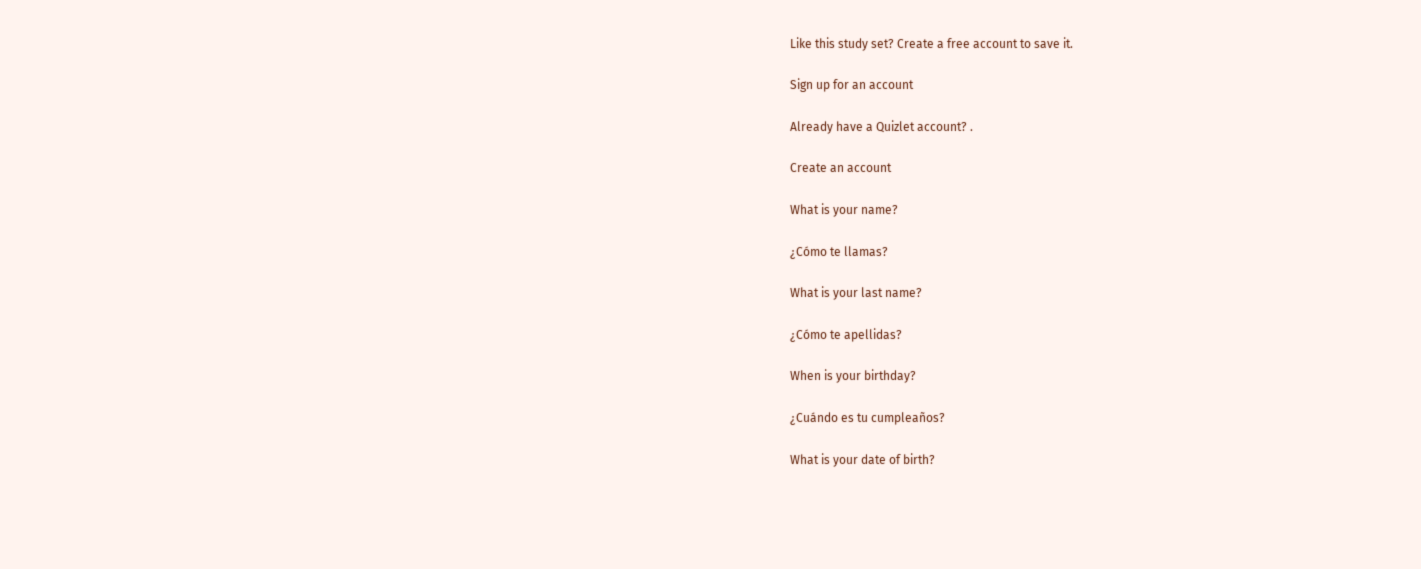Like this study set? Create a free account to save it.

Sign up for an account

Already have a Quizlet account? .

Create an account

What is your name?

¿Cómo te llamas?

What is your last name?

¿Cómo te apellidas?

When is your birthday?

¿Cuándo es tu cumpleaños?

What is your date of birth?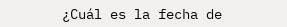¿Cuál es la fecha de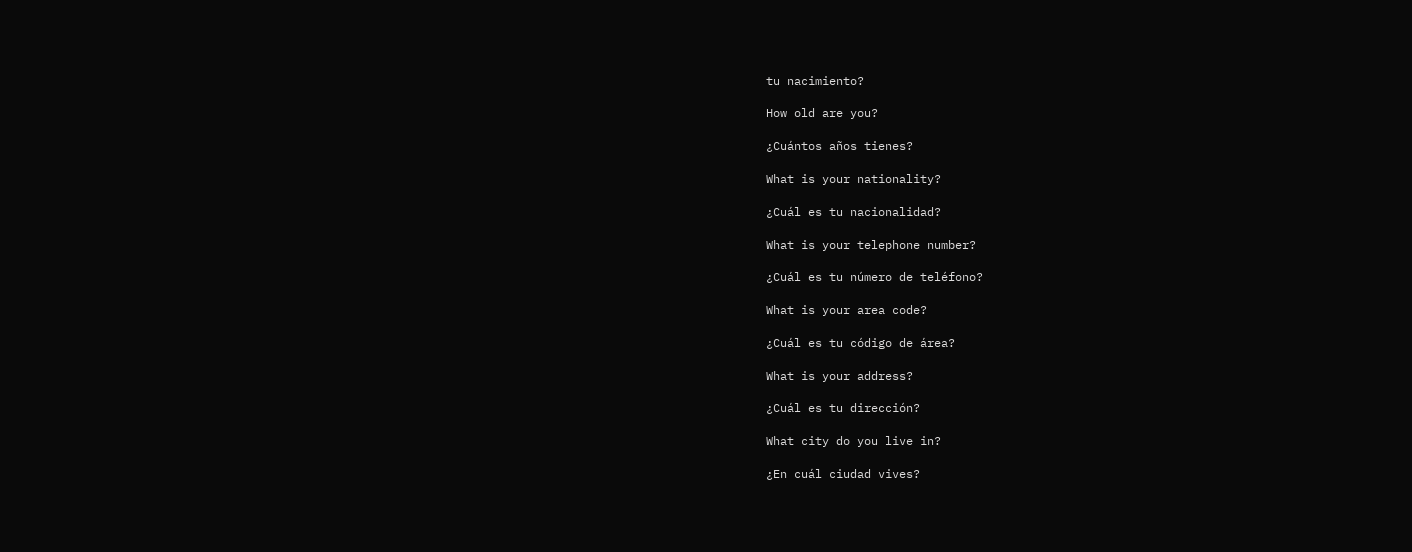tu nacimiento?

How old are you?

¿Cuántos años tienes?

What is your nationality?

¿Cuál es tu nacionalidad?

What is your telephone number?

¿Cuál es tu número de teléfono?

What is your area code?

¿Cuál es tu código de área?

What is your address?

¿Cuál es tu dirección?

What city do you live in?

¿En cuál ciudad vives?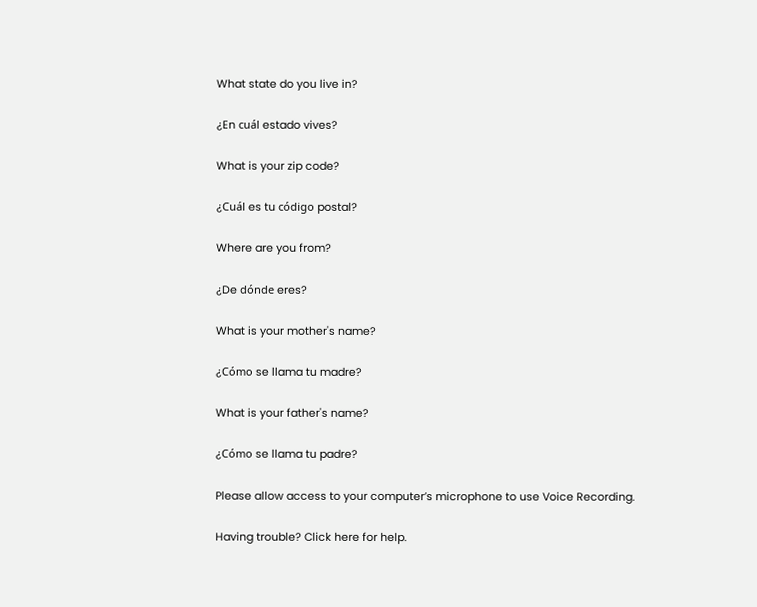What state do you live in?

¿En cuál estado vives?

What is your zip code?

¿Cuál es tu código postal?

Where are you from?

¿De dónde eres?

What is your mother's name?

¿Cómo se llama tu madre?

What is your father's name?

¿Cómo se llama tu padre?

Please allow access to your computer’s microphone to use Voice Recording.

Having trouble? Click here for help.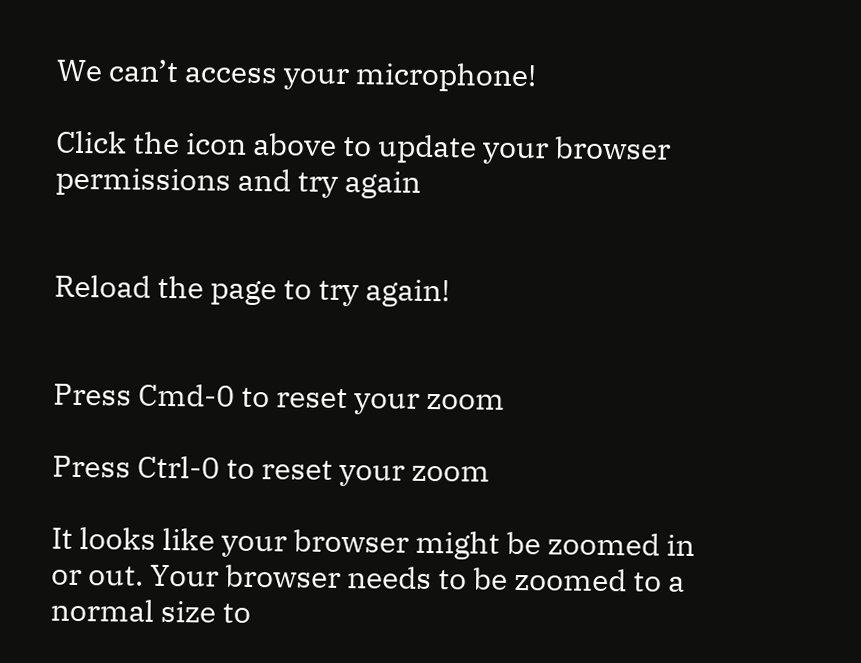We can’t access your microphone!

Click the icon above to update your browser permissions and try again


Reload the page to try again!


Press Cmd-0 to reset your zoom

Press Ctrl-0 to reset your zoom

It looks like your browser might be zoomed in or out. Your browser needs to be zoomed to a normal size to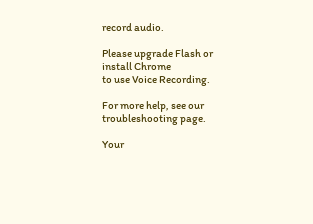record audio.

Please upgrade Flash or install Chrome
to use Voice Recording.

For more help, see our troubleshooting page.

Your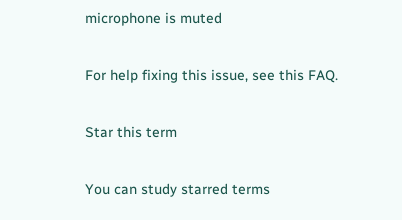microphone is muted

For help fixing this issue, see this FAQ.

Star this term

You can study starred terms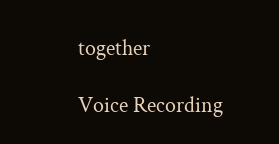together

Voice Recording